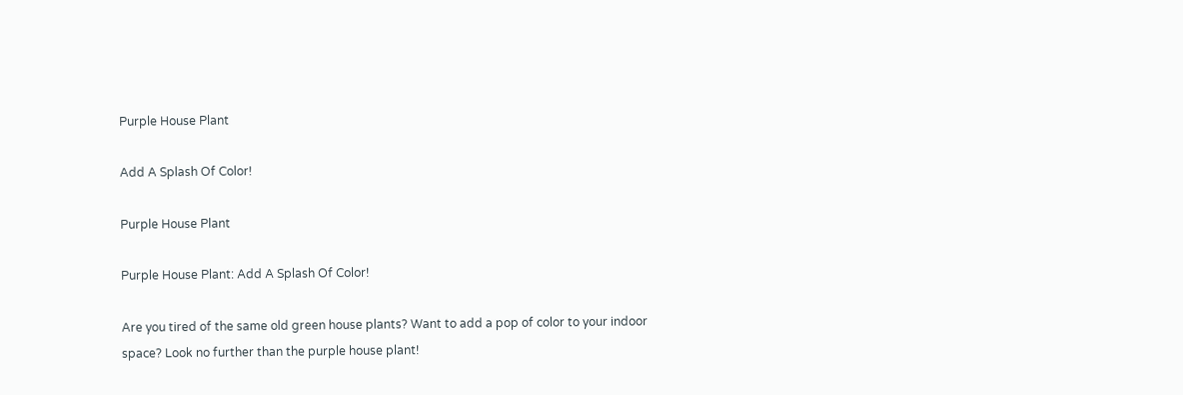Purple House Plant

Add A Splash Of Color!

Purple House Plant

Purple House Plant: Add A Splash Of Color!

Are you tired of the same old green house plants? Want to add a pop of color to your indoor space? Look no further than the purple house plant!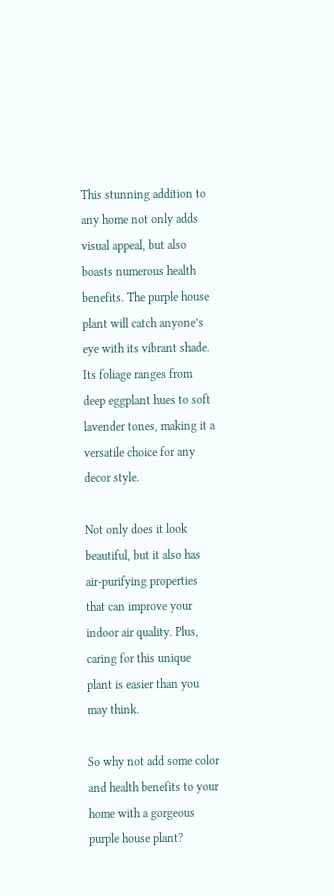This stunning addition to any home not only adds visual appeal, but also boasts numerous health benefits. The purple house plant will catch anyone’s eye with its vibrant shade. Its foliage ranges from deep eggplant hues to soft lavender tones, making it a versatile choice for any decor style.

Not only does it look beautiful, but it also has air-purifying properties that can improve your indoor air quality. Plus, caring for this unique plant is easier than you may think.

So why not add some color and health benefits to your home with a gorgeous purple house plant?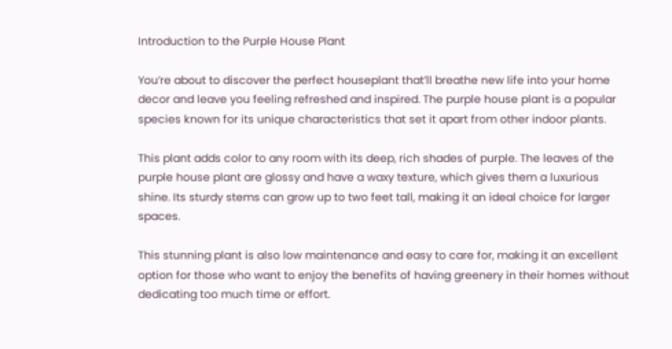Introduction to the Purple House Plant

You’re about to discover the perfect houseplant that’ll breathe new life into your home decor and leave you feeling refreshed and inspired. The purple house plant is a popular species known for its unique characteristics that set it apart from other indoor plants.

This plant adds color to any room with its deep, rich shades of purple. The leaves of the purple house plant are glossy and have a waxy texture, which gives them a luxurious shine. Its sturdy stems can grow up to two feet tall, making it an ideal choice for larger spaces.

This stunning plant is also low maintenance and easy to care for, making it an excellent option for those who want to enjoy the benefits of having greenery in their homes without dedicating too much time or effort.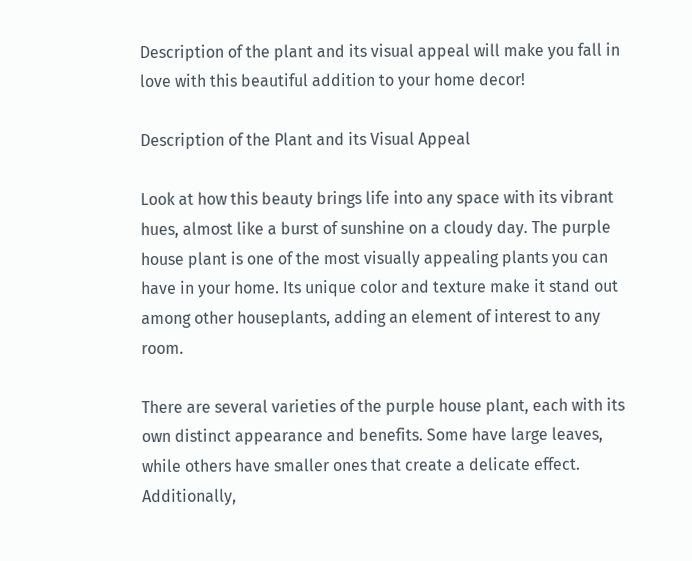Description of the plant and its visual appeal will make you fall in love with this beautiful addition to your home decor!

Description of the Plant and its Visual Appeal

Look at how this beauty brings life into any space with its vibrant hues, almost like a burst of sunshine on a cloudy day. The purple house plant is one of the most visually appealing plants you can have in your home. Its unique color and texture make it stand out among other houseplants, adding an element of interest to any room.

There are several varieties of the purple house plant, each with its own distinct appearance and benefits. Some have large leaves, while others have smaller ones that create a delicate effect. Additionally,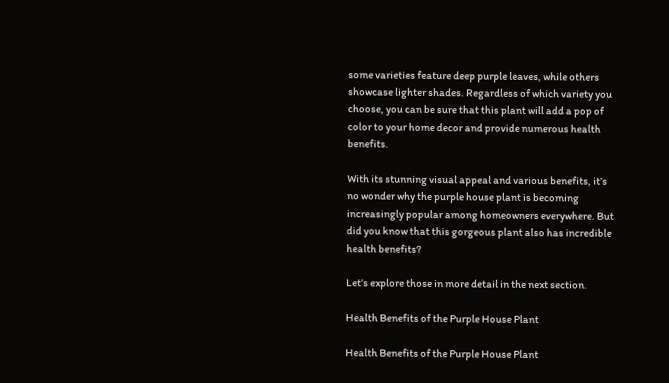some varieties feature deep purple leaves, while others showcase lighter shades. Regardless of which variety you choose, you can be sure that this plant will add a pop of color to your home decor and provide numerous health benefits.

With its stunning visual appeal and various benefits, it’s no wonder why the purple house plant is becoming increasingly popular among homeowners everywhere. But did you know that this gorgeous plant also has incredible health benefits?

Let’s explore those in more detail in the next section.

Health Benefits of the Purple House Plant

Health Benefits of the Purple House Plant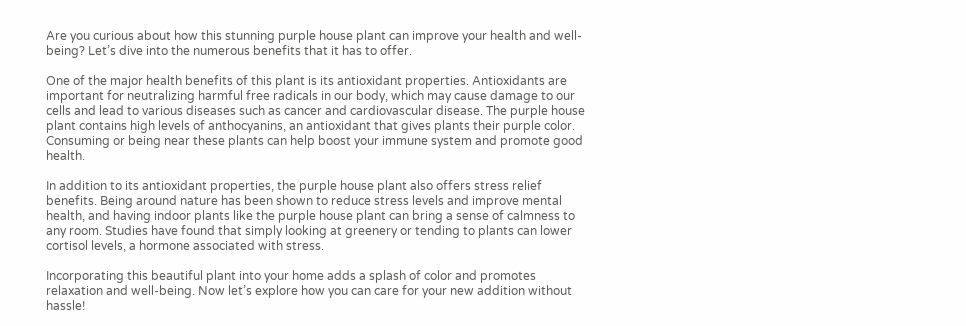Are you curious about how this stunning purple house plant can improve your health and well-being? Let’s dive into the numerous benefits that it has to offer.

One of the major health benefits of this plant is its antioxidant properties. Antioxidants are important for neutralizing harmful free radicals in our body, which may cause damage to our cells and lead to various diseases such as cancer and cardiovascular disease. The purple house plant contains high levels of anthocyanins, an antioxidant that gives plants their purple color. Consuming or being near these plants can help boost your immune system and promote good health.

In addition to its antioxidant properties, the purple house plant also offers stress relief benefits. Being around nature has been shown to reduce stress levels and improve mental health, and having indoor plants like the purple house plant can bring a sense of calmness to any room. Studies have found that simply looking at greenery or tending to plants can lower cortisol levels, a hormone associated with stress.

Incorporating this beautiful plant into your home adds a splash of color and promotes relaxation and well-being. Now let’s explore how you can care for your new addition without hassle!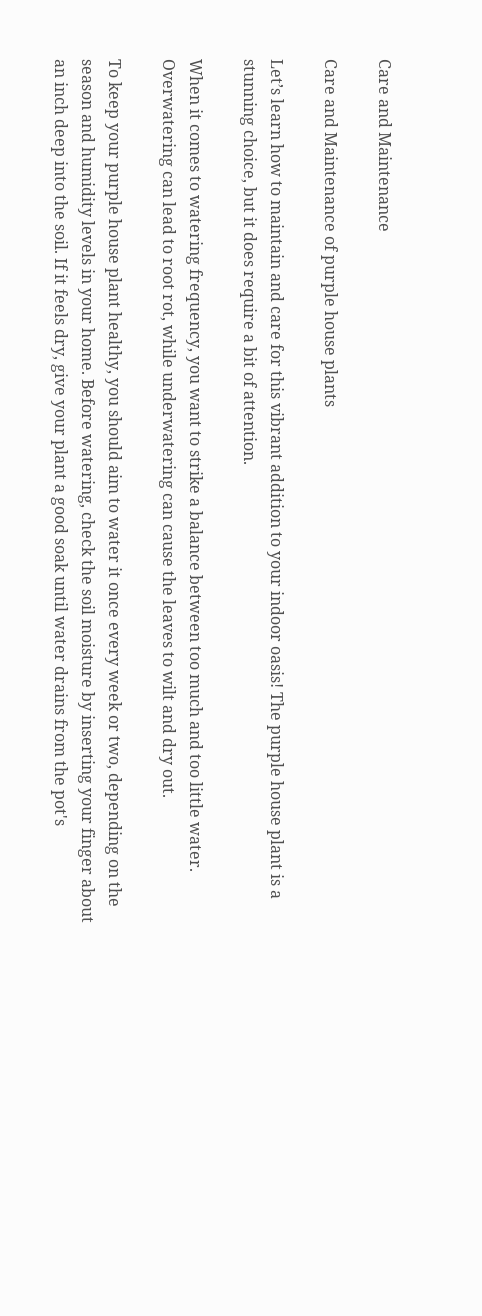Care and Maintenance

Care and Maintenance of purple house plants

Let’s learn how to maintain and care for this vibrant addition to your indoor oasis! The purple house plant is a stunning choice, but it does require a bit of attention.

When it comes to watering frequency, you want to strike a balance between too much and too little water. Overwatering can lead to root rot, while underwatering can cause the leaves to wilt and dry out.

To keep your purple house plant healthy, you should aim to water it once every week or two, depending on the season and humidity levels in your home. Before watering, check the soil moisture by inserting your finger about an inch deep into the soil. If it feels dry, give your plant a good soak until water drains from the pot's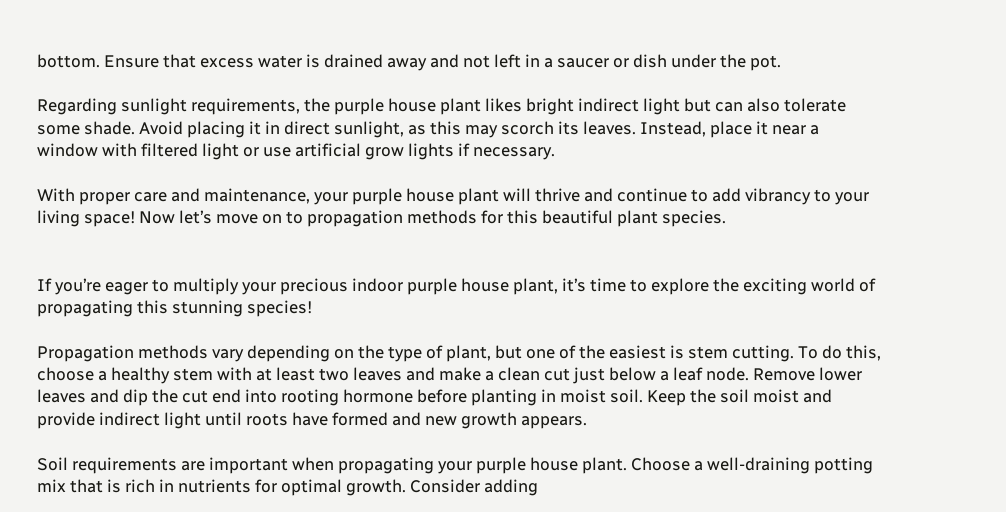bottom. Ensure that excess water is drained away and not left in a saucer or dish under the pot.

Regarding sunlight requirements, the purple house plant likes bright indirect light but can also tolerate some shade. Avoid placing it in direct sunlight, as this may scorch its leaves. Instead, place it near a window with filtered light or use artificial grow lights if necessary.

With proper care and maintenance, your purple house plant will thrive and continue to add vibrancy to your living space! Now let’s move on to propagation methods for this beautiful plant species.


If you’re eager to multiply your precious indoor purple house plant, it’s time to explore the exciting world of propagating this stunning species!

Propagation methods vary depending on the type of plant, but one of the easiest is stem cutting. To do this, choose a healthy stem with at least two leaves and make a clean cut just below a leaf node. Remove lower leaves and dip the cut end into rooting hormone before planting in moist soil. Keep the soil moist and provide indirect light until roots have formed and new growth appears.

Soil requirements are important when propagating your purple house plant. Choose a well-draining potting mix that is rich in nutrients for optimal growth. Consider adding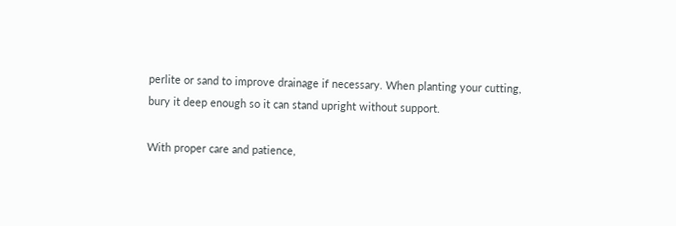perlite or sand to improve drainage if necessary. When planting your cutting, bury it deep enough so it can stand upright without support.

With proper care and patience,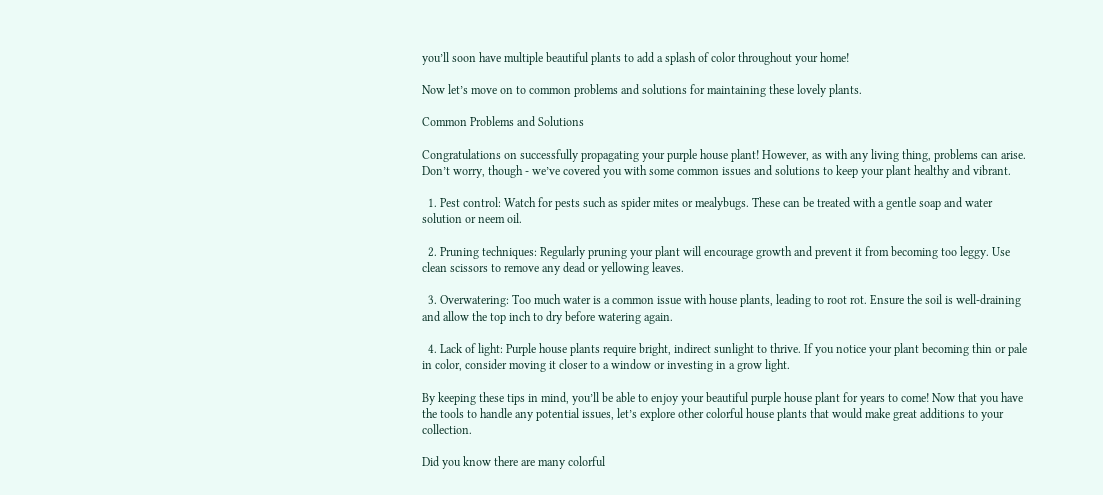you’ll soon have multiple beautiful plants to add a splash of color throughout your home!

Now let’s move on to common problems and solutions for maintaining these lovely plants.

Common Problems and Solutions

Congratulations on successfully propagating your purple house plant! However, as with any living thing, problems can arise. Don’t worry, though - we’ve covered you with some common issues and solutions to keep your plant healthy and vibrant.

  1. Pest control: Watch for pests such as spider mites or mealybugs. These can be treated with a gentle soap and water solution or neem oil.

  2. Pruning techniques: Regularly pruning your plant will encourage growth and prevent it from becoming too leggy. Use clean scissors to remove any dead or yellowing leaves.

  3. Overwatering: Too much water is a common issue with house plants, leading to root rot. Ensure the soil is well-draining and allow the top inch to dry before watering again.

  4. Lack of light: Purple house plants require bright, indirect sunlight to thrive. If you notice your plant becoming thin or pale in color, consider moving it closer to a window or investing in a grow light.

By keeping these tips in mind, you’ll be able to enjoy your beautiful purple house plant for years to come! Now that you have the tools to handle any potential issues, let’s explore other colorful house plants that would make great additions to your collection.

Did you know there are many colorful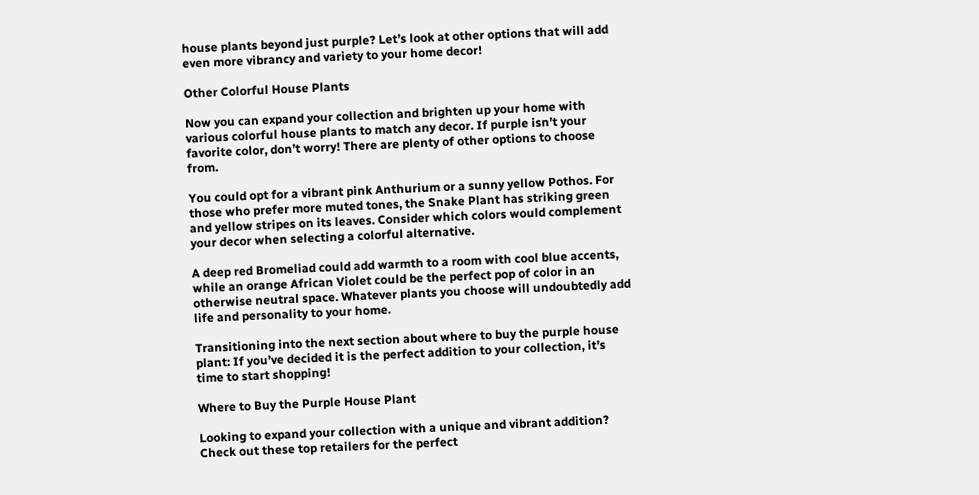house plants beyond just purple? Let’s look at other options that will add even more vibrancy and variety to your home decor!

Other Colorful House Plants

Now you can expand your collection and brighten up your home with various colorful house plants to match any decor. If purple isn’t your favorite color, don’t worry! There are plenty of other options to choose from.

You could opt for a vibrant pink Anthurium or a sunny yellow Pothos. For those who prefer more muted tones, the Snake Plant has striking green and yellow stripes on its leaves. Consider which colors would complement your decor when selecting a colorful alternative.

A deep red Bromeliad could add warmth to a room with cool blue accents, while an orange African Violet could be the perfect pop of color in an otherwise neutral space. Whatever plants you choose will undoubtedly add life and personality to your home.

Transitioning into the next section about where to buy the purple house plant: If you’ve decided it is the perfect addition to your collection, it’s time to start shopping!

Where to Buy the Purple House Plant

Looking to expand your collection with a unique and vibrant addition? Check out these top retailers for the perfect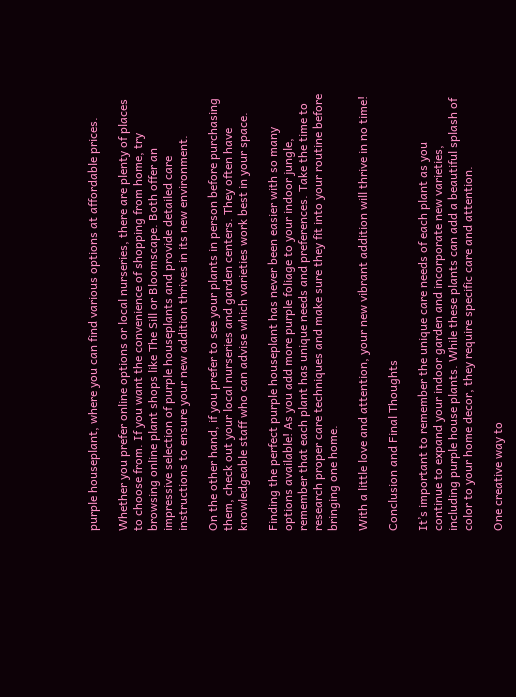purple houseplant, where you can find various options at affordable prices.

Whether you prefer online options or local nurseries, there are plenty of places to choose from. If you want the convenience of shopping from home, try browsing online plant shops like The Sill or Bloomscape. Both offer an impressive selection of purple houseplants and provide detailed care instructions to ensure your new addition thrives in its new environment.

On the other hand, if you prefer to see your plants in person before purchasing them, check out your local nurseries and garden centers. They often have knowledgeable staff who can advise which varieties work best in your space.

Finding the perfect purple houseplant has never been easier with so many options available! As you add more purple foliage to your indoor jungle, remember that each plant has unique needs and preferences. Take the time to research proper care techniques and make sure they fit into your routine before bringing one home.

With a little love and attention, your new vibrant addition will thrive in no time!

Conclusion and Final Thoughts

It’s important to remember the unique care needs of each plant as you continue to expand your indoor garden and incorporate new varieties, including purple house plants. While these plants can add a beautiful splash of color to your home decor, they require specific care and attention.

One creative way to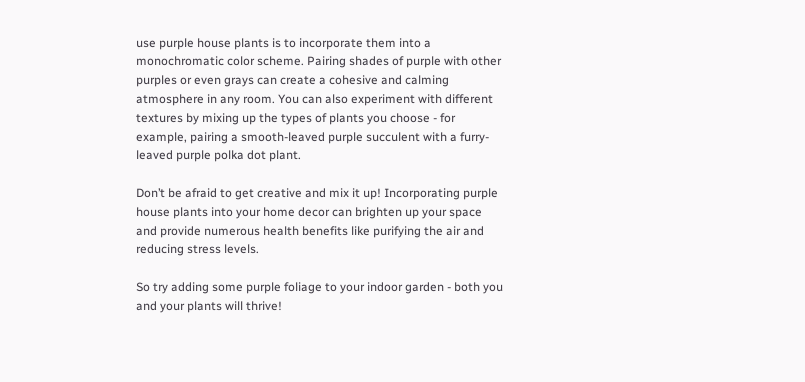use purple house plants is to incorporate them into a monochromatic color scheme. Pairing shades of purple with other purples or even grays can create a cohesive and calming atmosphere in any room. You can also experiment with different textures by mixing up the types of plants you choose - for example, pairing a smooth-leaved purple succulent with a furry-leaved purple polka dot plant.

Don’t be afraid to get creative and mix it up! Incorporating purple house plants into your home decor can brighten up your space and provide numerous health benefits like purifying the air and reducing stress levels.

So try adding some purple foliage to your indoor garden - both you and your plants will thrive!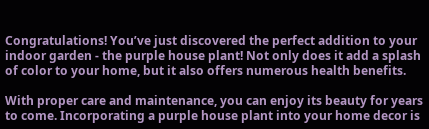Congratulations! You’ve just discovered the perfect addition to your indoor garden - the purple house plant! Not only does it add a splash of color to your home, but it also offers numerous health benefits.

With proper care and maintenance, you can enjoy its beauty for years to come. Incorporating a purple house plant into your home decor is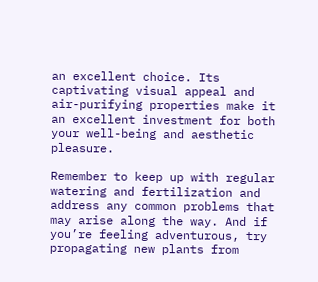an excellent choice. Its captivating visual appeal and air-purifying properties make it an excellent investment for both your well-being and aesthetic pleasure.

Remember to keep up with regular watering and fertilization and address any common problems that may arise along the way. And if you’re feeling adventurous, try propagating new plants from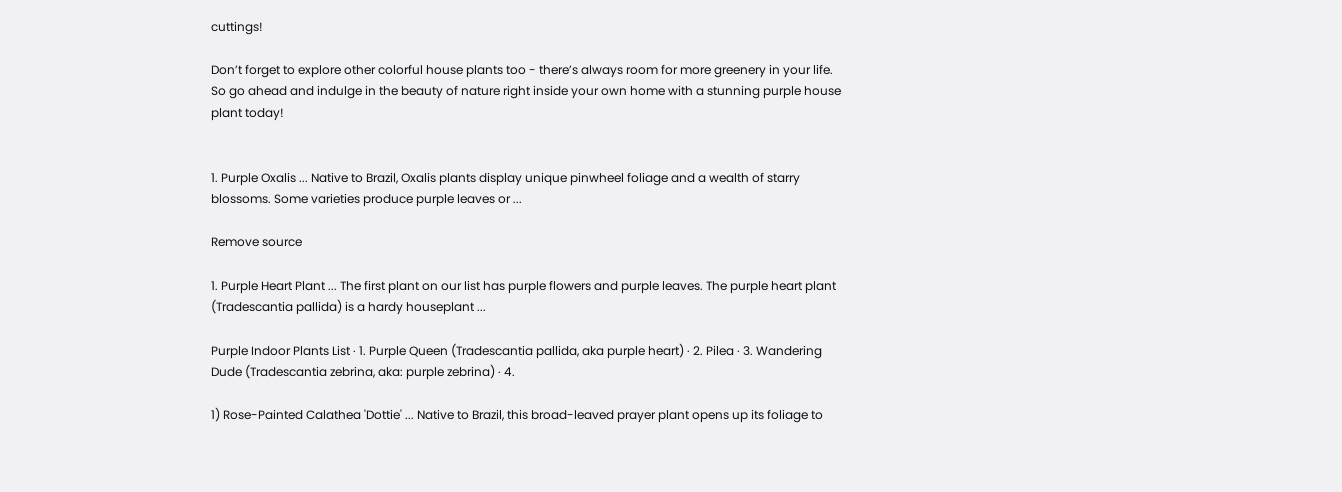cuttings!

Don’t forget to explore other colorful house plants too - there’s always room for more greenery in your life. So go ahead and indulge in the beauty of nature right inside your own home with a stunning purple house plant today!


1. Purple Oxalis ... Native to Brazil, Oxalis plants display unique pinwheel foliage and a wealth of starry blossoms. Some varieties produce purple leaves or ...

Remove source

1. Purple Heart Plant ... The first plant on our list has purple flowers and purple leaves. The purple heart plant (Tradescantia pallida) is a hardy houseplant ...

Purple Indoor Plants List · 1. Purple Queen (Tradescantia pallida, aka purple heart) · 2. Pilea · 3. Wandering Dude (Tradescantia zebrina, aka: purple zebrina) · 4.

1) Rose-Painted Calathea 'Dottie' ... Native to Brazil, this broad-leaved prayer plant opens up its foliage to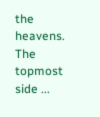the heavens. The topmost side ...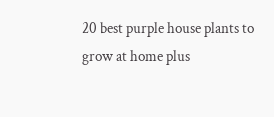20 best purple house plants to grow at home plus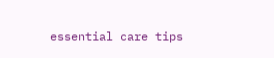essential care tips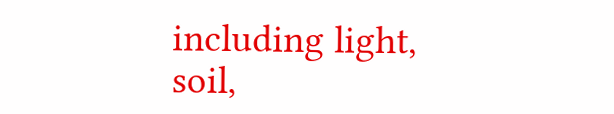including light, soil,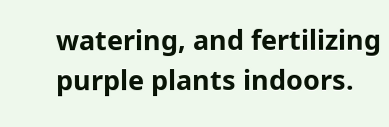watering, and fertilizing purple plants indoors.